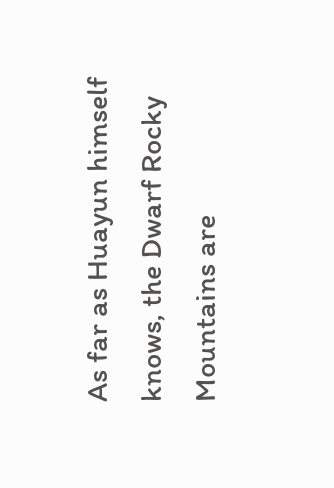As far as Huayun himself knows, the Dwarf Rocky Mountains are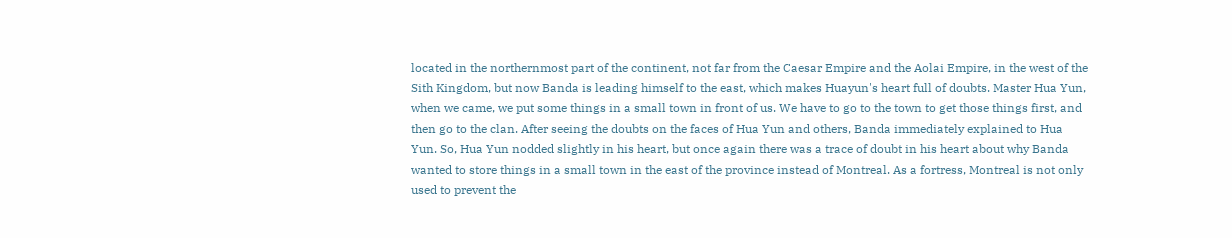located in the northernmost part of the continent, not far from the Caesar Empire and the Aolai Empire, in the west of the Sith Kingdom, but now Banda is leading himself to the east, which makes Huayun's heart full of doubts. Master Hua Yun, when we came, we put some things in a small town in front of us. We have to go to the town to get those things first, and then go to the clan. After seeing the doubts on the faces of Hua Yun and others, Banda immediately explained to Hua Yun. So, Hua Yun nodded slightly in his heart, but once again there was a trace of doubt in his heart about why Banda wanted to store things in a small town in the east of the province instead of Montreal. As a fortress, Montreal is not only used to prevent the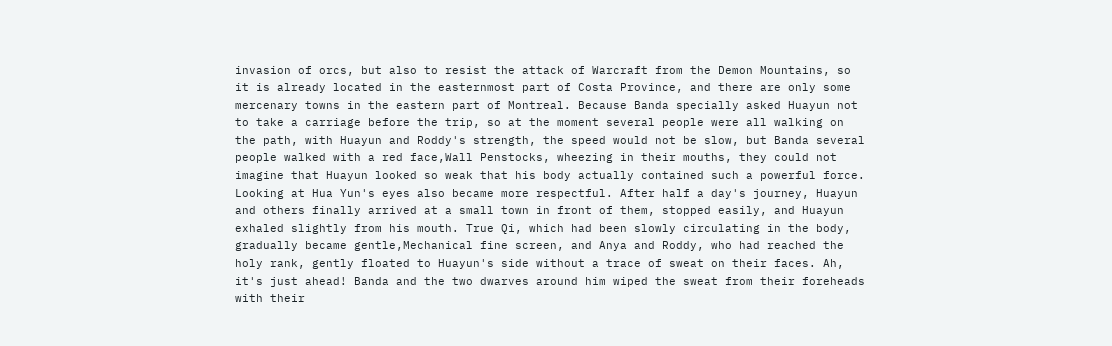invasion of orcs, but also to resist the attack of Warcraft from the Demon Mountains, so it is already located in the easternmost part of Costa Province, and there are only some mercenary towns in the eastern part of Montreal. Because Banda specially asked Huayun not to take a carriage before the trip, so at the moment several people were all walking on the path, with Huayun and Roddy's strength, the speed would not be slow, but Banda several people walked with a red face,Wall Penstocks, wheezing in their mouths, they could not imagine that Huayun looked so weak that his body actually contained such a powerful force. Looking at Hua Yun's eyes also became more respectful. After half a day's journey, Huayun and others finally arrived at a small town in front of them, stopped easily, and Huayun exhaled slightly from his mouth. True Qi, which had been slowly circulating in the body, gradually became gentle,Mechanical fine screen, and Anya and Roddy, who had reached the holy rank, gently floated to Huayun's side without a trace of sweat on their faces. Ah, it's just ahead! Banda and the two dwarves around him wiped the sweat from their foreheads with their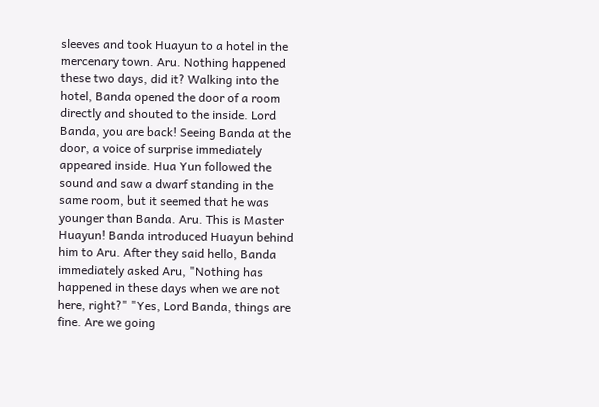sleeves and took Huayun to a hotel in the mercenary town. Aru. Nothing happened these two days, did it? Walking into the hotel, Banda opened the door of a room directly and shouted to the inside. Lord Banda, you are back! Seeing Banda at the door, a voice of surprise immediately appeared inside. Hua Yun followed the sound and saw a dwarf standing in the same room, but it seemed that he was younger than Banda. Aru. This is Master Huayun! Banda introduced Huayun behind him to Aru. After they said hello, Banda immediately asked Aru, "Nothing has happened in these days when we are not here, right?" "Yes, Lord Banda, things are fine. Are we going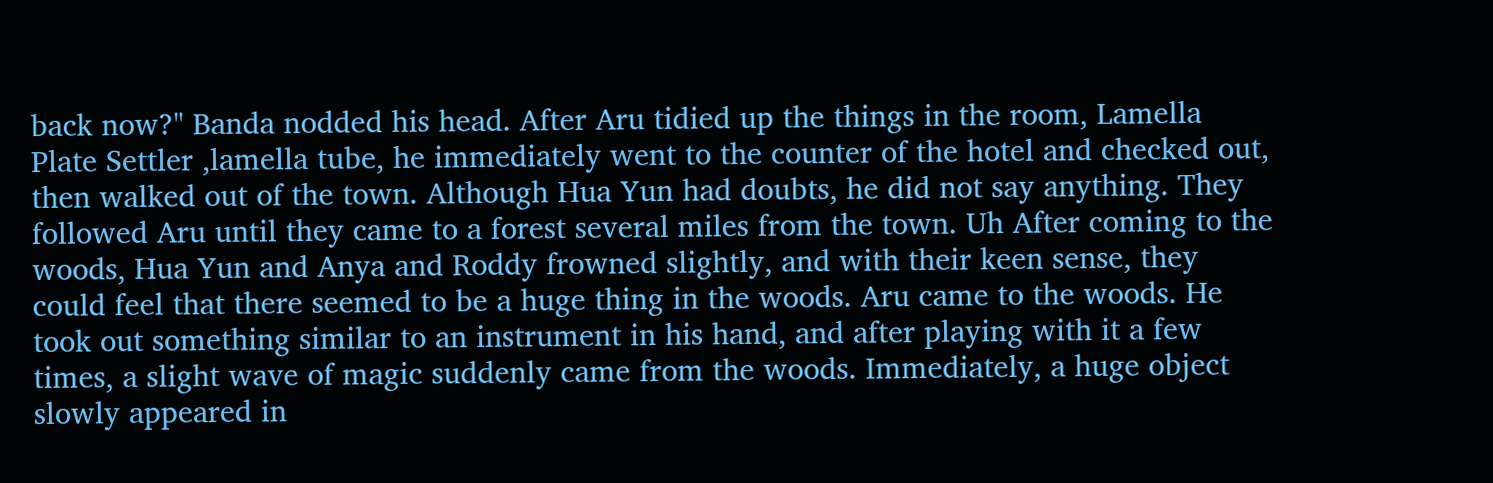back now?" Banda nodded his head. After Aru tidied up the things in the room, Lamella Plate Settler ,lamella tube, he immediately went to the counter of the hotel and checked out, then walked out of the town. Although Hua Yun had doubts, he did not say anything. They followed Aru until they came to a forest several miles from the town. Uh After coming to the woods, Hua Yun and Anya and Roddy frowned slightly, and with their keen sense, they could feel that there seemed to be a huge thing in the woods. Aru came to the woods. He took out something similar to an instrument in his hand, and after playing with it a few times, a slight wave of magic suddenly came from the woods. Immediately, a huge object slowly appeared in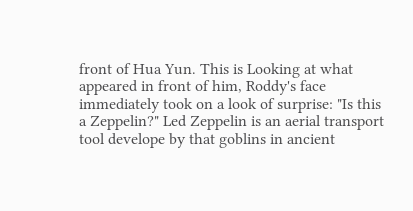front of Hua Yun. This is Looking at what appeared in front of him, Roddy's face immediately took on a look of surprise: "Is this a Zeppelin?" Led Zeppelin is an aerial transport tool develope by that goblins in ancient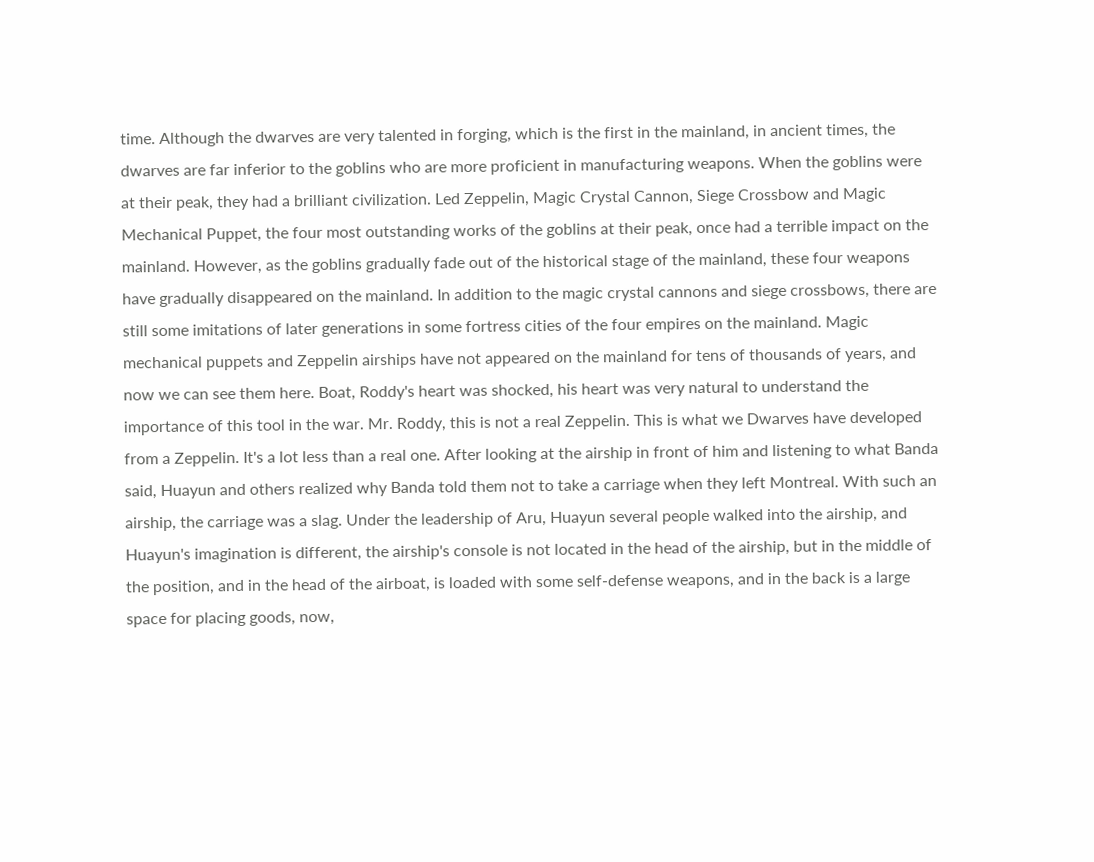time. Although the dwarves are very talented in forging, which is the first in the mainland, in ancient times, the dwarves are far inferior to the goblins who are more proficient in manufacturing weapons. When the goblins were at their peak, they had a brilliant civilization. Led Zeppelin, Magic Crystal Cannon, Siege Crossbow and Magic Mechanical Puppet, the four most outstanding works of the goblins at their peak, once had a terrible impact on the mainland. However, as the goblins gradually fade out of the historical stage of the mainland, these four weapons have gradually disappeared on the mainland. In addition to the magic crystal cannons and siege crossbows, there are still some imitations of later generations in some fortress cities of the four empires on the mainland. Magic mechanical puppets and Zeppelin airships have not appeared on the mainland for tens of thousands of years, and now we can see them here. Boat, Roddy's heart was shocked, his heart was very natural to understand the importance of this tool in the war. Mr. Roddy, this is not a real Zeppelin. This is what we Dwarves have developed from a Zeppelin. It's a lot less than a real one. After looking at the airship in front of him and listening to what Banda said, Huayun and others realized why Banda told them not to take a carriage when they left Montreal. With such an airship, the carriage was a slag. Under the leadership of Aru, Huayun several people walked into the airship, and Huayun's imagination is different, the airship's console is not located in the head of the airship, but in the middle of the position, and in the head of the airboat, is loaded with some self-defense weapons, and in the back is a large space for placing goods, now,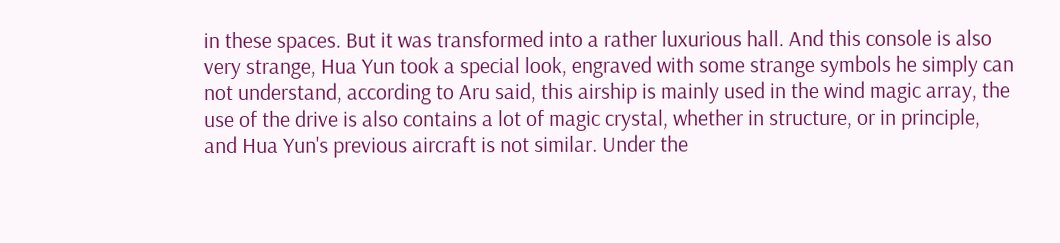in these spaces. But it was transformed into a rather luxurious hall. And this console is also very strange, Hua Yun took a special look, engraved with some strange symbols he simply can not understand, according to Aru said, this airship is mainly used in the wind magic array, the use of the drive is also contains a lot of magic crystal, whether in structure, or in principle, and Hua Yun's previous aircraft is not similar. Under the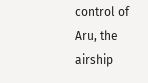control of Aru, the airship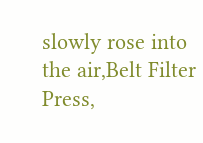slowly rose into the air,Belt Filter Press,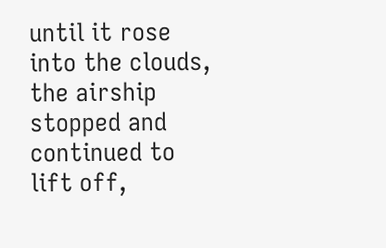until it rose into the clouds, the airship stopped and continued to lift off,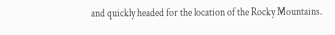and quickly headed for the location of the Rocky Mountains.